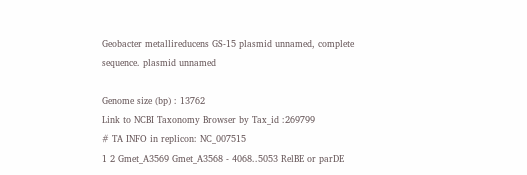Geobacter metallireducens GS-15 plasmid unnamed, complete sequence. plasmid unnamed

Genome size (bp) : 13762
Link to NCBI Taxonomy Browser by Tax_id :269799
# TA INFO in replicon: NC_007515
1 2 Gmet_A3569 Gmet_A3568 - 4068..5053 RelBE or parDE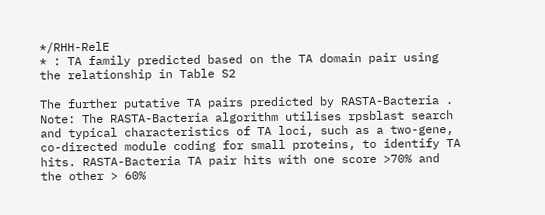*/RHH-RelE
* : TA family predicted based on the TA domain pair using the relationship in Table S2

The further putative TA pairs predicted by RASTA-Bacteria .
Note: The RASTA-Bacteria algorithm utilises rpsblast search and typical characteristics of TA loci, such as a two-gene, co-directed module coding for small proteins, to identify TA hits. RASTA-Bacteria TA pair hits with one score >70% and the other > 60%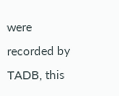were recorded by TADB, this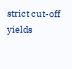strict cut-off yields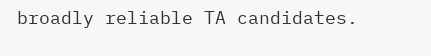broadly reliable TA candidates.